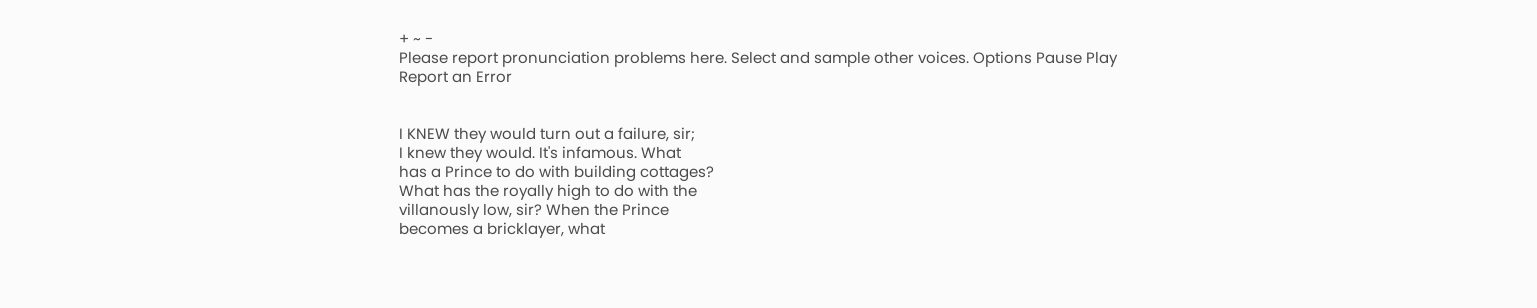+ ~ -
Please report pronunciation problems here. Select and sample other voices. Options Pause Play
Report an Error


I KNEW they would turn out a failure, sir;
I knew they would. It's infamous. What
has a Prince to do with building cottages?
What has the royally high to do with the
villanously low, sir? When the Prince
becomes a bricklayer, what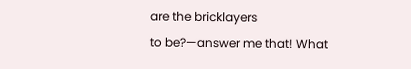are the bricklayers
to be?—answer me that! What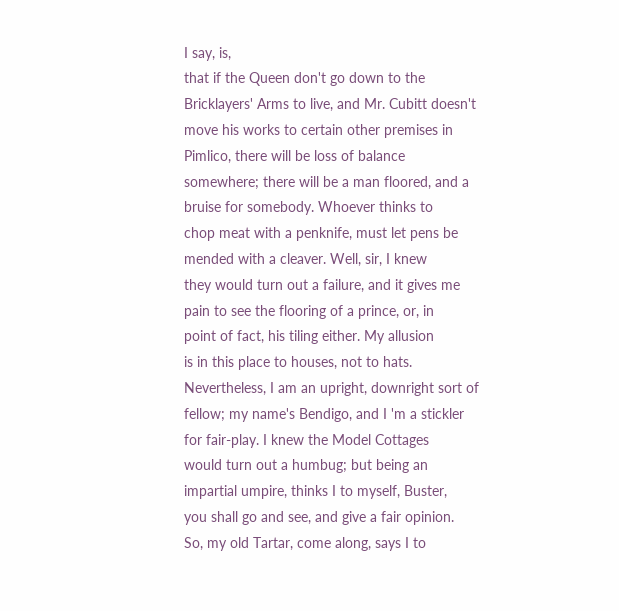I say, is,
that if the Queen don't go down to the
Bricklayers' Arms to live, and Mr. Cubitt doesn't
move his works to certain other premises in
Pimlico, there will be loss of balance
somewhere; there will be a man floored, and a
bruise for somebody. Whoever thinks to
chop meat with a penknife, must let pens be
mended with a cleaver. Well, sir, I knew
they would turn out a failure, and it gives me
pain to see the flooring of a prince, or, in
point of fact, his tiling either. My allusion
is in this place to houses, not to hats.
Nevertheless, I am an upright, downright sort of
fellow; my name's Bendigo, and I 'm a stickler
for fair-play. I knew the Model Cottages
would turn out a humbug; but being an
impartial umpire, thinks I to myself, Buster,
you shall go and see, and give a fair opinion.
So, my old Tartar, come along, says I to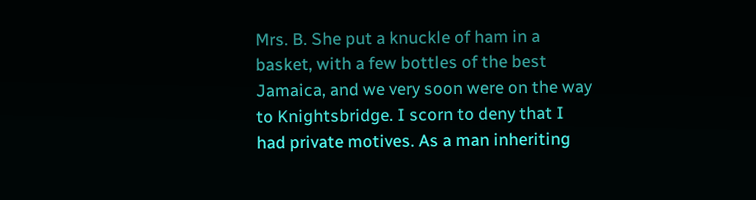Mrs. B. She put a knuckle of ham in a
basket, with a few bottles of the best
Jamaica, and we very soon were on the way
to Knightsbridge. I scorn to deny that I
had private motives. As a man inheriting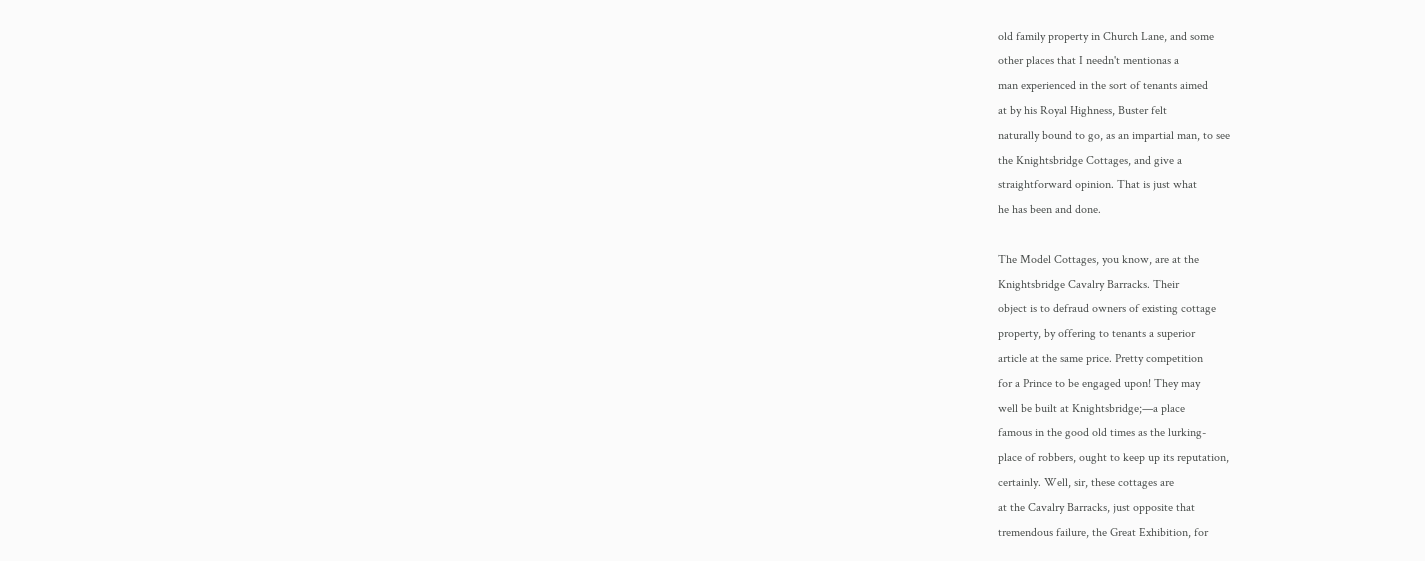old family property in Church Lane, and some
other places that I needn't mentionas a
man experienced in the sort of tenants aimed
at by his Royal Highness, Buster felt
naturally bound to go, as an impartial man, to see
the Knightsbridge Cottages, and give a
straightforward opinion. That is just what
he has been and done.

The Model Cottages, you know, are at the
Knightsbridge Cavalry Barracks. Their
object is to defraud owners of existing cottage
property, by offering to tenants a superior
article at the same price. Pretty competition
for a Prince to be engaged upon! They may
well be built at Knightsbridge;—a place
famous in the good old times as the lurking-
place of robbers, ought to keep up its reputation,
certainly. Well, sir, these cottages are
at the Cavalry Barracks, just opposite that
tremendous failure, the Great Exhibition, for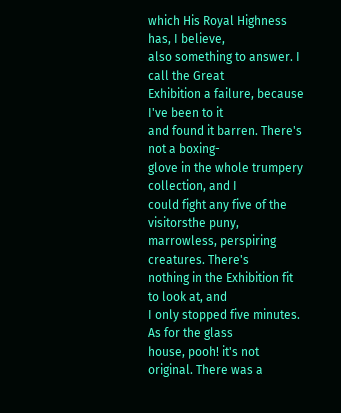which His Royal Highness has, I believe,
also something to answer. I call the Great
Exhibition a failure, because I've been to it
and found it barren. There's not a boxing-
glove in the whole trumpery collection, and I
could fight any five of the visitorsthe puny,
marrowless, perspiring creatures. There's
nothing in the Exhibition fit to look at, and
I only stopped five minutes. As for the glass
house, pooh! it's not original. There was a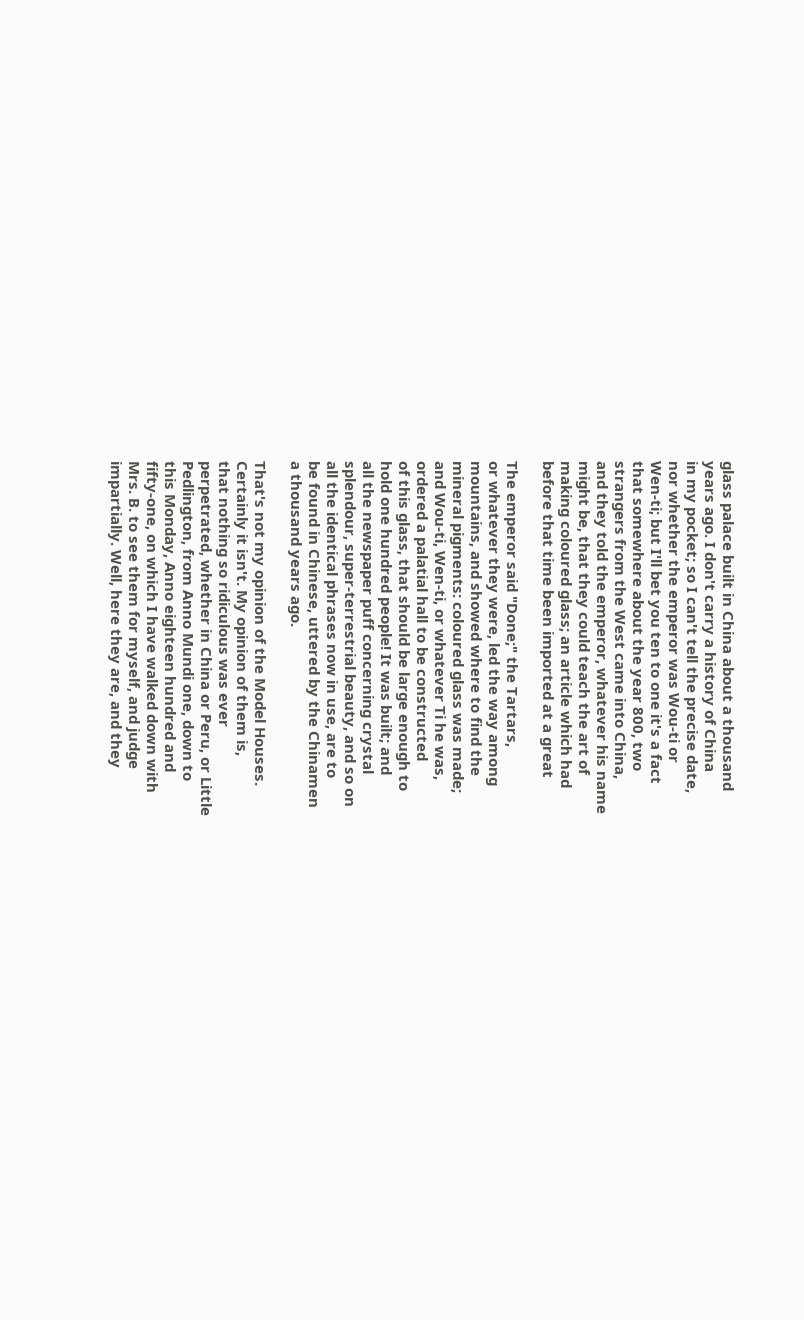glass palace built in China about a thousand
years ago. I don't carry a history of China
in my pocket; so I can't tell the precise date,
nor whether the emperor was Wou-ti or
Wen-ti; but I'll bet you ten to one it's a fact
that somewhere about the year 800, two
strangers from the West came into China,
and they told the emperor, whatever his name
might be, that they could teach the art of
making coloured glass; an article which had
before that time been imported at a great

The emperor said "Done;" the Tartars,
or whatever they were, led the way among
mountains, and showed where to find the
mineral pigments: coloured glass was made;
and Wou-ti, Wen-ti, or whatever Ti he was,
ordered a palatial hall to be constructed
of this glass, that should be large enough to
hold one hundred people! It was built; and
all the newspaper puff concerning crystal
splendour, super-terrestrial beauty, and so on
all the identical phrases now in use, are to
be found in Chinese, uttered by the Chinamen
a thousand years ago.

That's not my opinion of the Model Houses.
Certainly it isn't. My opinion of them is,
that nothing so ridiculous was ever
perpetrated, whether in China or Peru, or Little
Pedlington, from Anno Mundi one, down to
this Monday, Anno eighteen hundred and
fifty-one, on which I have walked down with
Mrs. B. to see them for myself, and judge
impartially. Well, here they are, and they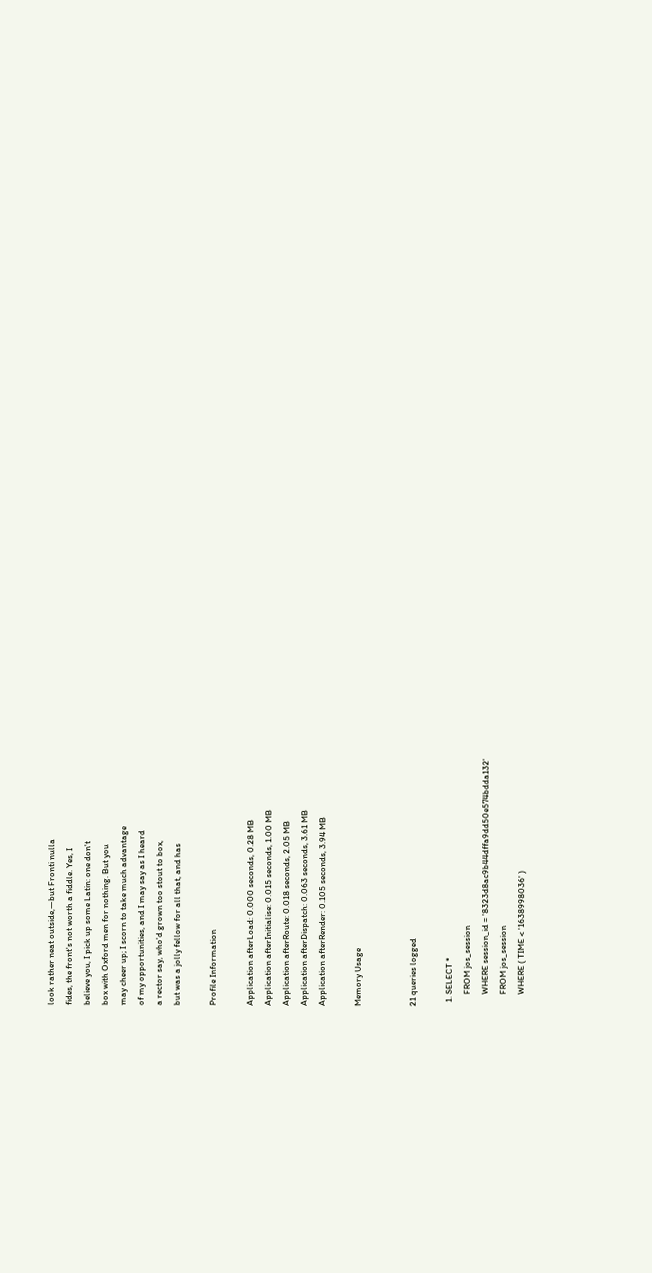look rather neat outside,—but Fronti nulla
fides, the front's not worth a fiddle. Yes, I
believe you, I pick up some Latin: one don't
box with Oxford men for nothing. But you
may cheer up; I scorn to take much advantage
of my opportunities, and I may say as I heard
a rector say, who'd grown too stout to box,
but was a jolly fellow for all that, and has

Profile Information

Application afterLoad: 0.000 seconds, 0.28 MB
Application afterInitialise: 0.015 seconds, 1.00 MB
Application afterRoute: 0.018 seconds, 2.05 MB
Application afterDispatch: 0.063 seconds, 3.61 MB
Application afterRender: 0.105 seconds, 3.94 MB

Memory Usage


21 queries logged

  1. SELECT *
      FROM jos_session
      WHERE session_id = '8323d8ac9b44dffa9dd50e574bdda132'
      FROM jos_session
      WHERE ( TIME < '1638998036' )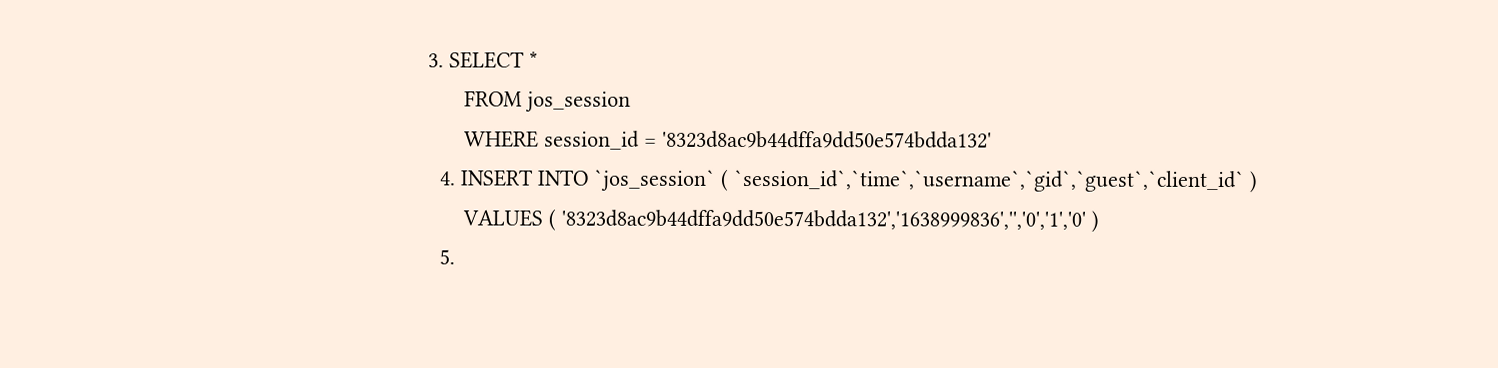3. SELECT *
      FROM jos_session
      WHERE session_id = '8323d8ac9b44dffa9dd50e574bdda132'
  4. INSERT INTO `jos_session` ( `session_id`,`time`,`username`,`gid`,`guest`,`client_id` )
      VALUES ( '8323d8ac9b44dffa9dd50e574bdda132','1638999836','','0','1','0' )
  5.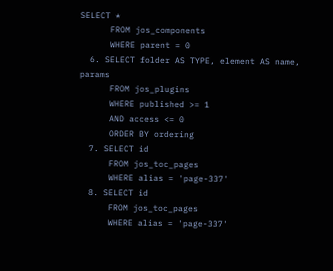SELECT *
      FROM jos_components
      WHERE parent = 0
  6. SELECT folder AS TYPE, element AS name, params
      FROM jos_plugins
      WHERE published >= 1
      AND access <= 0
      ORDER BY ordering
  7. SELECT id
      FROM jos_toc_pages
      WHERE alias = 'page-337'
  8. SELECT id
      FROM jos_toc_pages
      WHERE alias = 'page-337'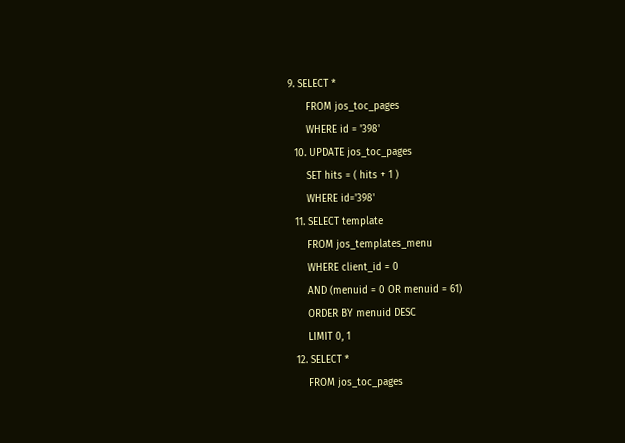9. SELECT *
      FROM jos_toc_pages
      WHERE id = '398'
  10. UPDATE jos_toc_pages
      SET hits = ( hits + 1 )
      WHERE id='398'
  11. SELECT template
      FROM jos_templates_menu
      WHERE client_id = 0
      AND (menuid = 0 OR menuid = 61)
      ORDER BY menuid DESC
      LIMIT 0, 1
  12. SELECT *
      FROM jos_toc_pages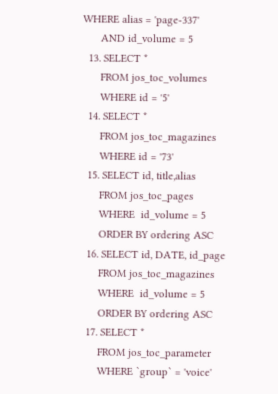WHERE alias = 'page-337'
      AND id_volume = 5
  13. SELECT *
      FROM jos_toc_volumes
      WHERE id = '5'
  14. SELECT *
      FROM jos_toc_magazines
      WHERE id = '73'
  15. SELECT id, title,alias
      FROM jos_toc_pages
      WHERE  id_volume = 5
      ORDER BY ordering ASC
  16. SELECT id, DATE, id_page
      FROM jos_toc_magazines
      WHERE  id_volume = 5
      ORDER BY ordering ASC
  17. SELECT *
      FROM jos_toc_parameter
      WHERE `group` = 'voice'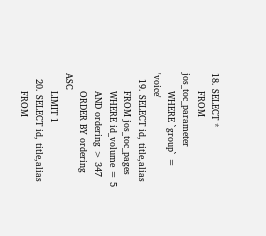18. SELECT *
      FROM jos_toc_parameter
      WHERE `group` = 'voice'
  19. SELECT id, title,alias
      FROM jos_toc_pages
      WHERE id_volume = 5
      AND ordering > 347
      ORDER BY ordering ASC
      LIMIT 1
  20. SELECT id, title,alias
      FROM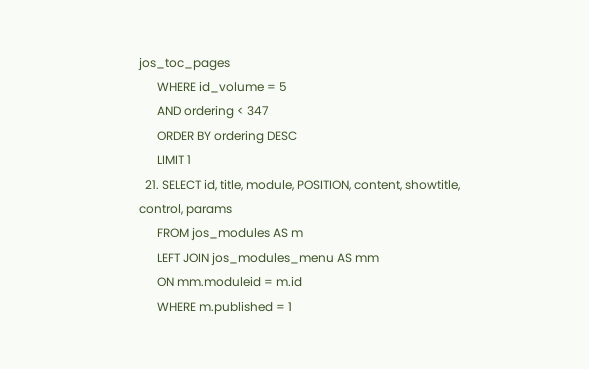jos_toc_pages
      WHERE id_volume = 5
      AND ordering < 347
      ORDER BY ordering DESC
      LIMIT 1
  21. SELECT id, title, module, POSITION, content, showtitle, control, params
      FROM jos_modules AS m
      LEFT JOIN jos_modules_menu AS mm
      ON mm.moduleid = m.id
      WHERE m.published = 1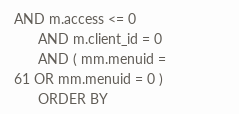AND m.access <= 0
      AND m.client_id = 0
      AND ( mm.menuid = 61 OR mm.menuid = 0 )
      ORDER BY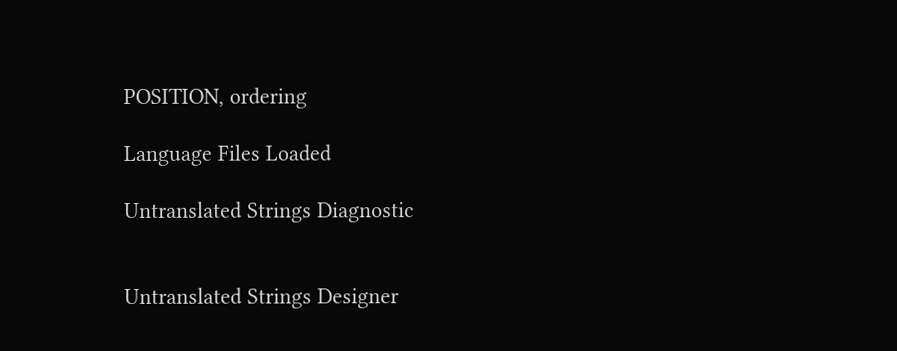POSITION, ordering

Language Files Loaded

Untranslated Strings Diagnostic


Untranslated Strings Designer